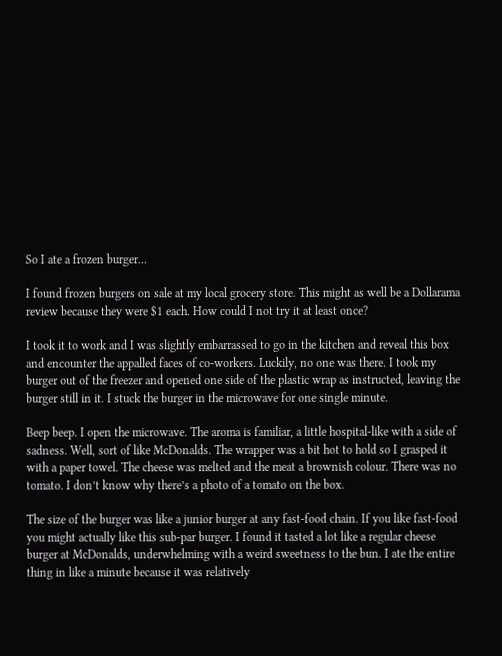So I ate a frozen burger…

I found frozen burgers on sale at my local grocery store. This might as well be a Dollarama review because they were $1 each. How could I not try it at least once?

I took it to work and I was slightly embarrassed to go in the kitchen and reveal this box and encounter the appalled faces of co-workers. Luckily, no one was there. I took my burger out of the freezer and opened one side of the plastic wrap as instructed, leaving the burger still in it. I stuck the burger in the microwave for one single minute.

Beep beep. I open the microwave. The aroma is familiar, a little hospital-like with a side of sadness. Well, sort of like McDonalds. The wrapper was a bit hot to hold so I grasped it with a paper towel. The cheese was melted and the meat a brownish colour. There was no tomato. I don’t know why there’s a photo of a tomato on the box.

The size of the burger was like a junior burger at any fast-food chain. If you like fast-food you might actually like this sub-par burger. I found it tasted a lot like a regular cheese burger at McDonalds, underwhelming with a weird sweetness to the bun. I ate the entire thing in like a minute because it was relatively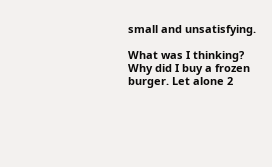small and unsatisfying.

What was I thinking? Why did I buy a frozen burger. Let alone 2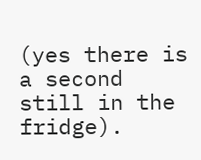(yes there is a second still in the fridge).